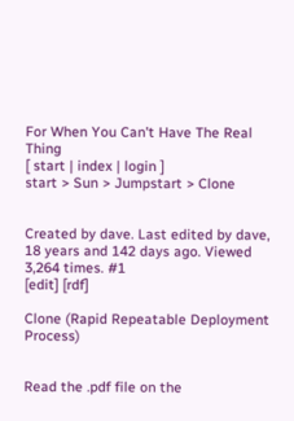For When You Can't Have The Real Thing
[ start | index | login ]
start > Sun > Jumpstart > Clone


Created by dave. Last edited by dave, 18 years and 142 days ago. Viewed 3,264 times. #1
[edit] [rdf]

Clone (Rapid Repeatable Deployment Process)


Read the .pdf file on the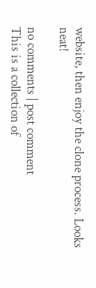website, then enjoy the clone process. Looks neat!

no comments | post comment
This is a collection of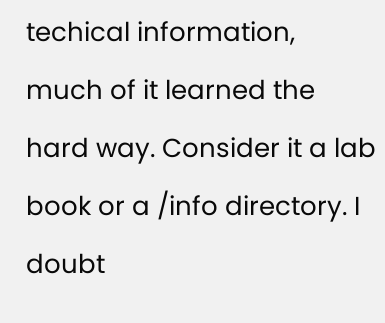techical information, much of it learned the hard way. Consider it a lab book or a /info directory. I doubt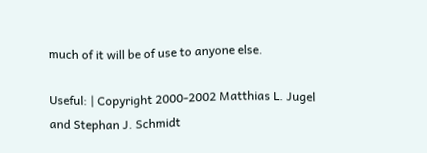much of it will be of use to anyone else.

Useful: | Copyright 2000-2002 Matthias L. Jugel and Stephan J. Schmidt